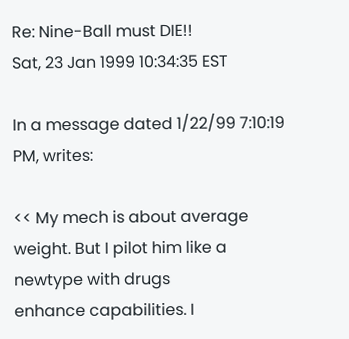Re: Nine-Ball must DIE!!
Sat, 23 Jan 1999 10:34:35 EST

In a message dated 1/22/99 7:10:19 PM, writes:

<< My mech is about average weight. But I pilot him like a newtype with drugs
enhance capabilities. I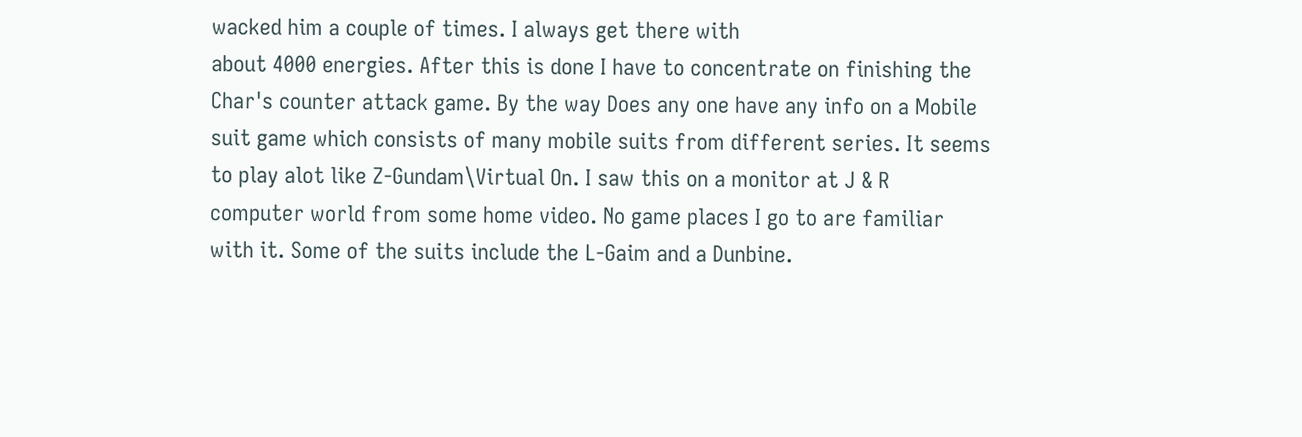wacked him a couple of times. I always get there with
about 4000 energies. After this is done I have to concentrate on finishing the
Char's counter attack game. By the way Does any one have any info on a Mobile
suit game which consists of many mobile suits from different series. It seems
to play alot like Z-Gundam\Virtual On. I saw this on a monitor at J & R
computer world from some home video. No game places I go to are familiar
with it. Some of the suits include the L-Gaim and a Dunbine.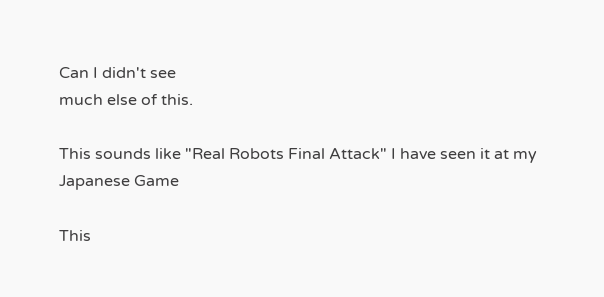Can I didn't see
much else of this.

This sounds like "Real Robots Final Attack" I have seen it at my Japanese Game

This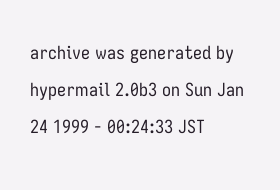archive was generated by hypermail 2.0b3 on Sun Jan 24 1999 - 00:24:33 JST